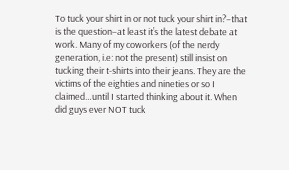To tuck your shirt in or not tuck your shirt in?–that is the question–at least it’s the latest debate at work. Many of my coworkers (of the nerdy generation, i.e: not the present) still insist on tucking their t-shirts into their jeans. They are the victims of the eighties and nineties or so I claimed…until I started thinking about it. When did guys ever NOT tuck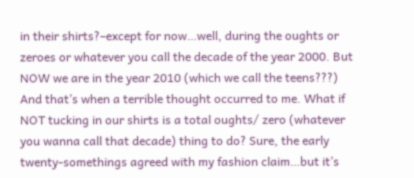in their shirts?–except for now…well, during the oughts or zeroes or whatever you call the decade of the year 2000. But NOW we are in the year 2010 (which we call the teens???) And that’s when a terrible thought occurred to me. What if NOT tucking in our shirts is a total oughts/ zero (whatever you wanna call that decade) thing to do? Sure, the early twenty-somethings agreed with my fashion claim…but it’s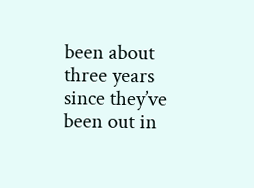been about three years since they’ve been out in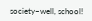society–well, school!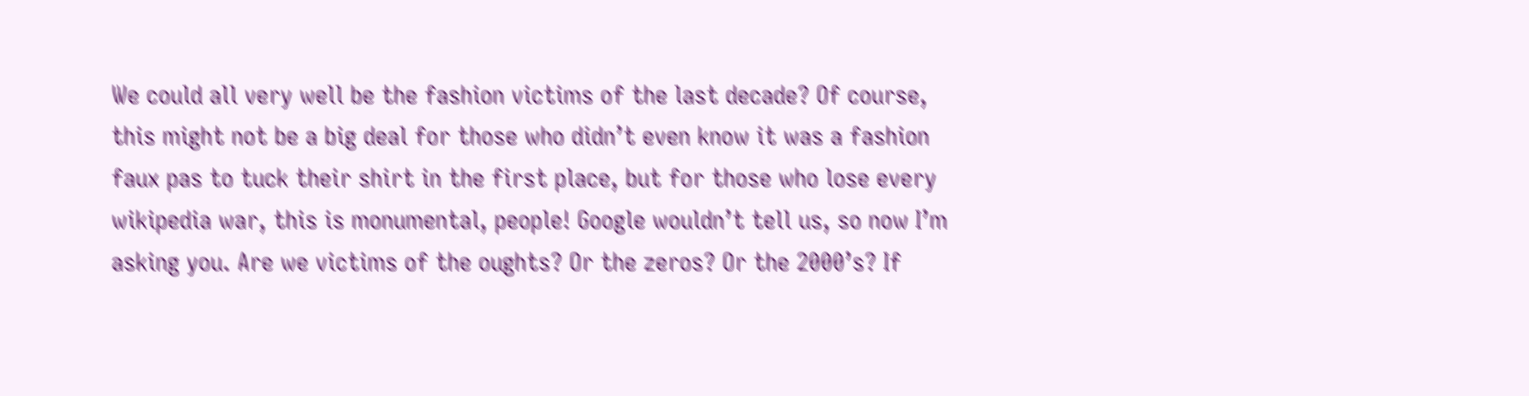We could all very well be the fashion victims of the last decade? Of course, this might not be a big deal for those who didn’t even know it was a fashion faux pas to tuck their shirt in the first place, but for those who lose every wikipedia war, this is monumental, people! Google wouldn’t tell us, so now I’m asking you. Are we victims of the oughts? Or the zeros? Or the 2000’s? If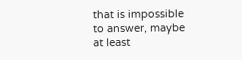that is impossible to answer, maybe at least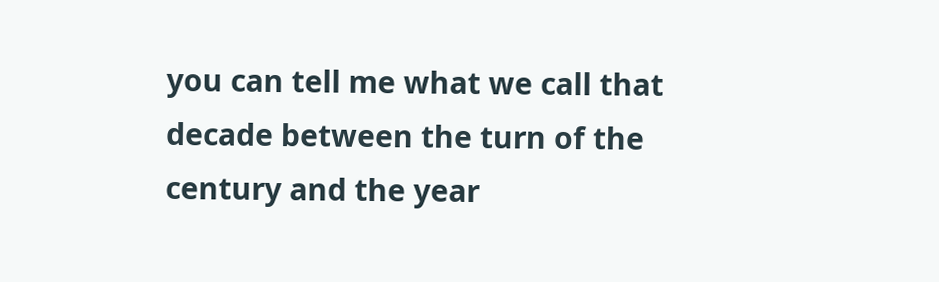you can tell me what we call that decade between the turn of the century and the year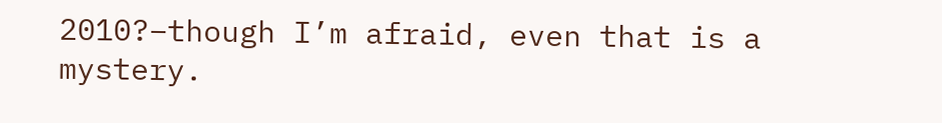2010?–though I’m afraid, even that is a mystery.